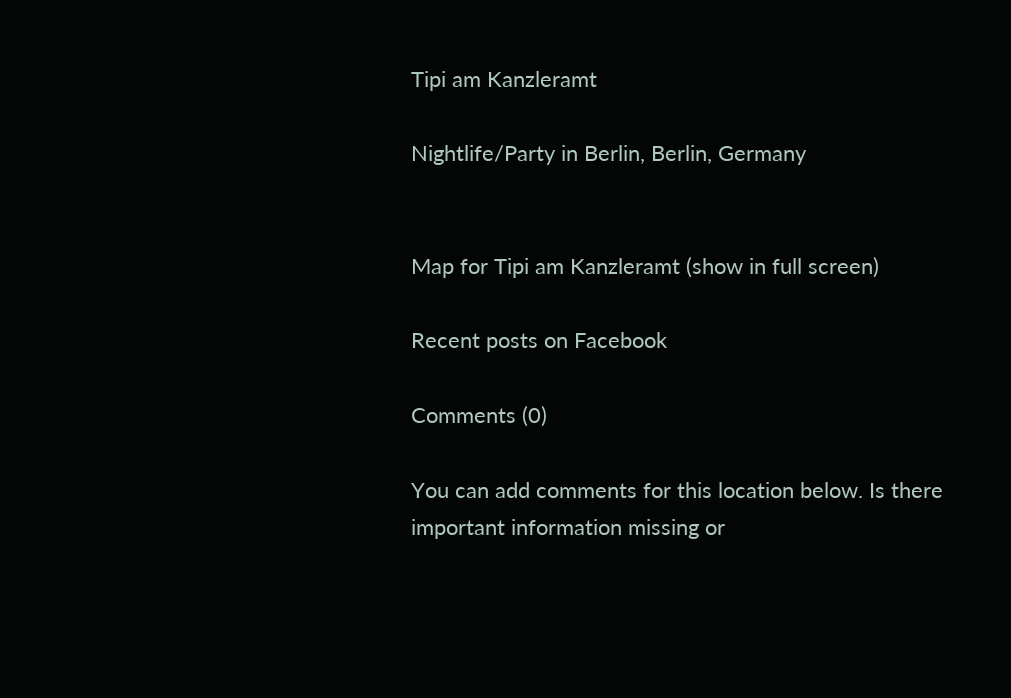Tipi am Kanzleramt

Nightlife/Party in Berlin, Berlin, Germany


Map for Tipi am Kanzleramt (show in full screen)

Recent posts on Facebook

Comments (0)

You can add comments for this location below. Is there important information missing or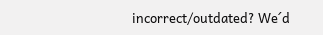incorrect/outdated? We´d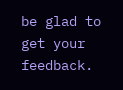be glad to get your feedback.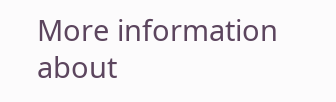More information about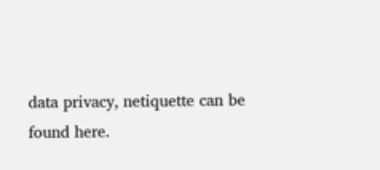data privacy, netiquette can be found here.